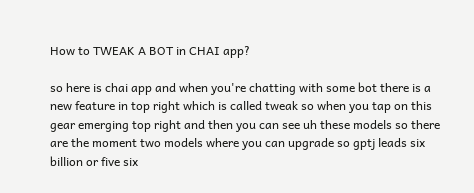How to TWEAK A BOT in CHAI app?

so here is chai app and when you're chatting with some bot there is a new feature in top right which is called tweak so when you tap on this gear emerging top right and then you can see uh these models so there are the moment two models where you can upgrade so gptj leads six billion or five six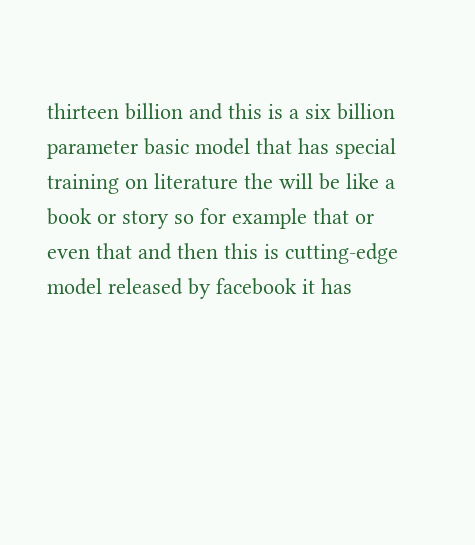thirteen billion and this is a six billion parameter basic model that has special training on literature the will be like a book or story so for example that or even that and then this is cutting-edge model released by facebook it has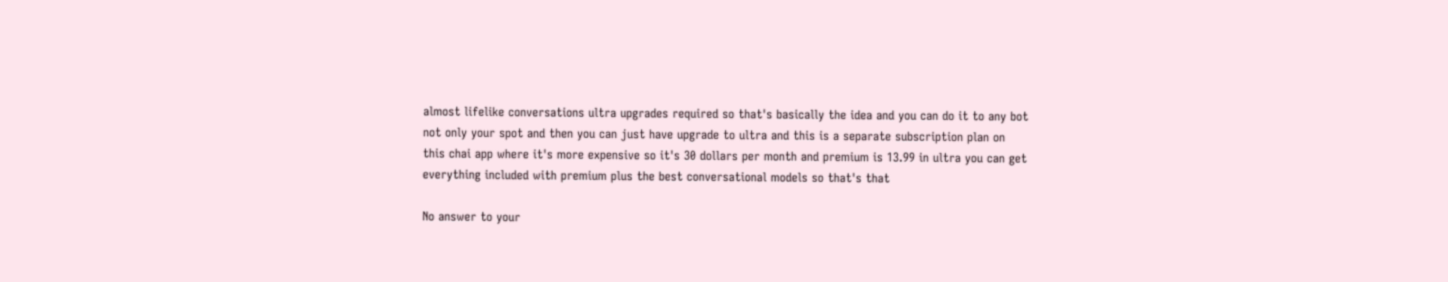almost lifelike conversations ultra upgrades required so that's basically the idea and you can do it to any bot not only your spot and then you can just have upgrade to ultra and this is a separate subscription plan on this chai app where it's more expensive so it's 30 dollars per month and premium is 13.99 in ultra you can get everything included with premium plus the best conversational models so that's that

No answer to your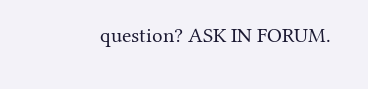question? ASK IN FORUM.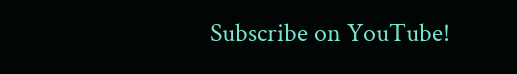Subscribe on YouTube!